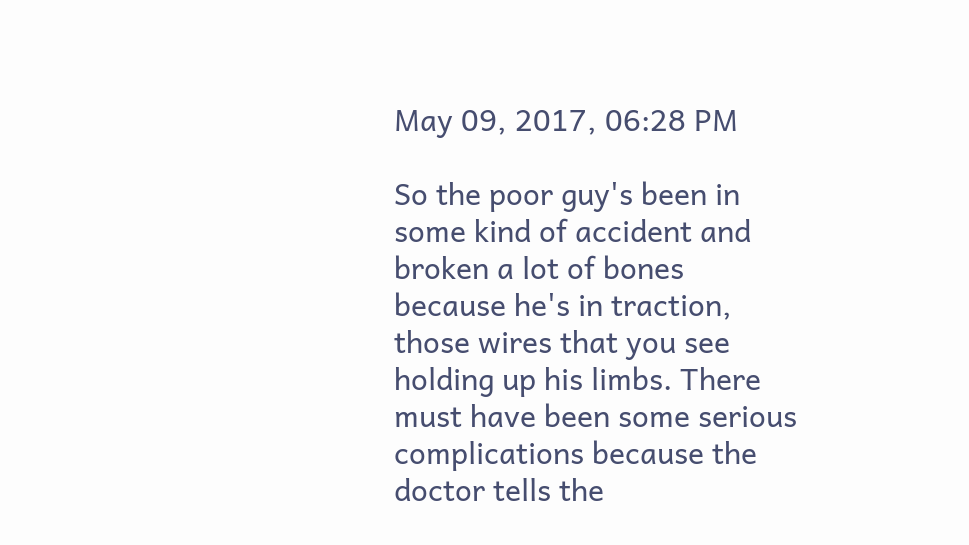May 09, 2017, 06:28 PM

So the poor guy's been in some kind of accident and broken a lot of bones because he's in traction, those wires that you see holding up his limbs. There must have been some serious complications because the doctor tells the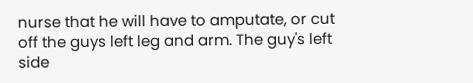nurse that he will have to amputate, or cut off the guys left leg and arm. The guy's left side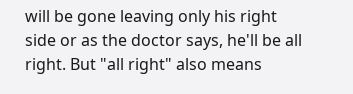will be gone leaving only his right side or as the doctor says, he'll be all right. But "all right" also means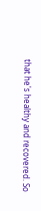that he's healthy and recovered. So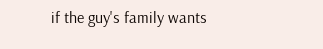if the guy's family wants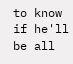to know if he'll be all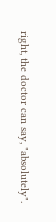right, the doctor can say, "absolutely".